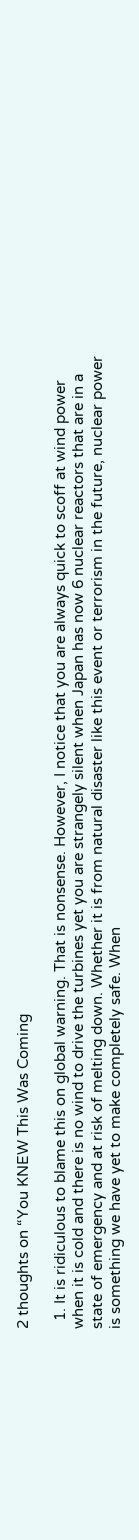2 thoughts on “You KNEW This Was Coming

  1. It is ridiculous to blame this on global warning. That is nonsense. However, I notice that you are always quick to scoff at wind power when it is cold and there is no wind to drive the turbines yet you are strangely silent when Japan has now 6 nuclear reactors that are in a state of emergency and at risk of melting down. Whether it is from natural disaster like this event or terrorism in the future, nuclear power is something we have yet to make completely safe. When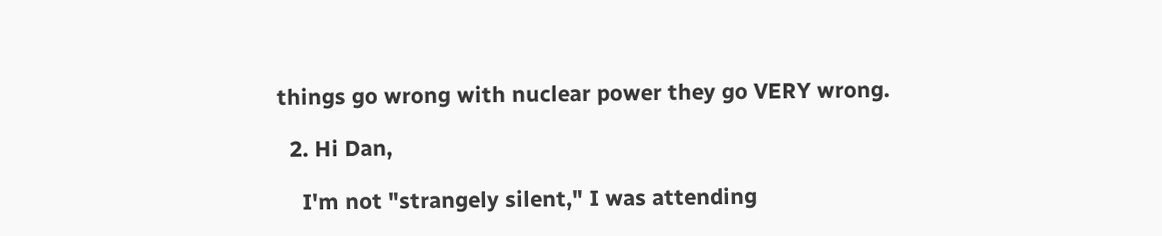things go wrong with nuclear power they go VERY wrong.

  2. Hi Dan,

    I'm not "strangely silent," I was attending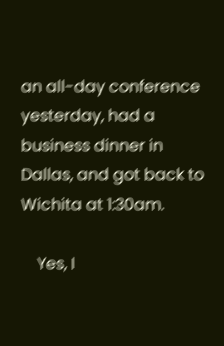an all-day conference yesterday, had a business dinner in Dallas, and got back to Wichita at 1:30am.

    Yes, I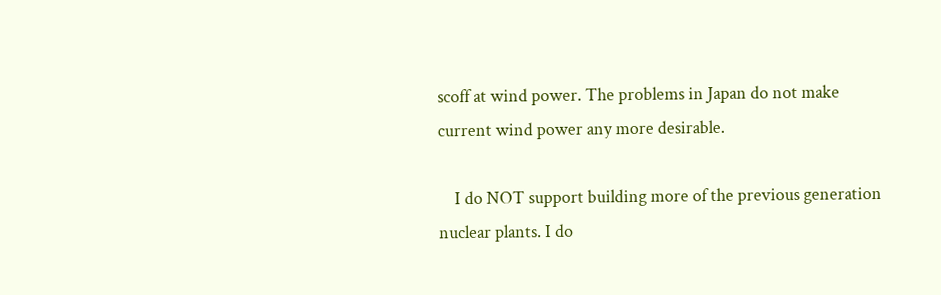scoff at wind power. The problems in Japan do not make current wind power any more desirable.

    I do NOT support building more of the previous generation nuclear plants. I do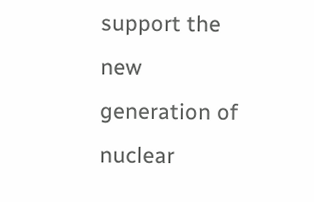support the new generation of nuclear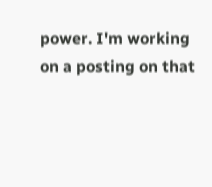power. I'm working on a posting on that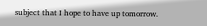subject that I hope to have up tomorrow.